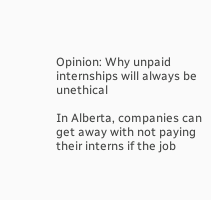Opinion: Why unpaid internships will always be unethical

In Alberta, companies can get away with not paying their interns if the job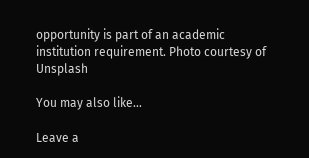opportunity is part of an academic institution requirement. Photo courtesy of Unsplash

You may also like...

Leave a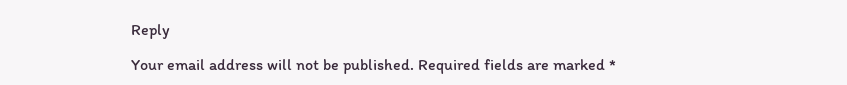Reply

Your email address will not be published. Required fields are marked *